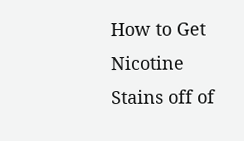How to Get Nicotine Stains off of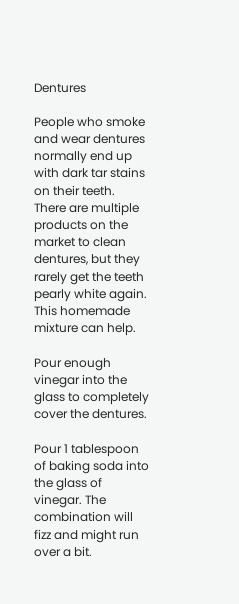Dentures

People who smoke and wear dentures normally end up with dark tar stains on their teeth. There are multiple products on the market to clean dentures, but they rarely get the teeth pearly white again. This homemade mixture can help.

Pour enough vinegar into the glass to completely cover the dentures.

Pour 1 tablespoon of baking soda into the glass of vinegar. The combination will fizz and might run over a bit.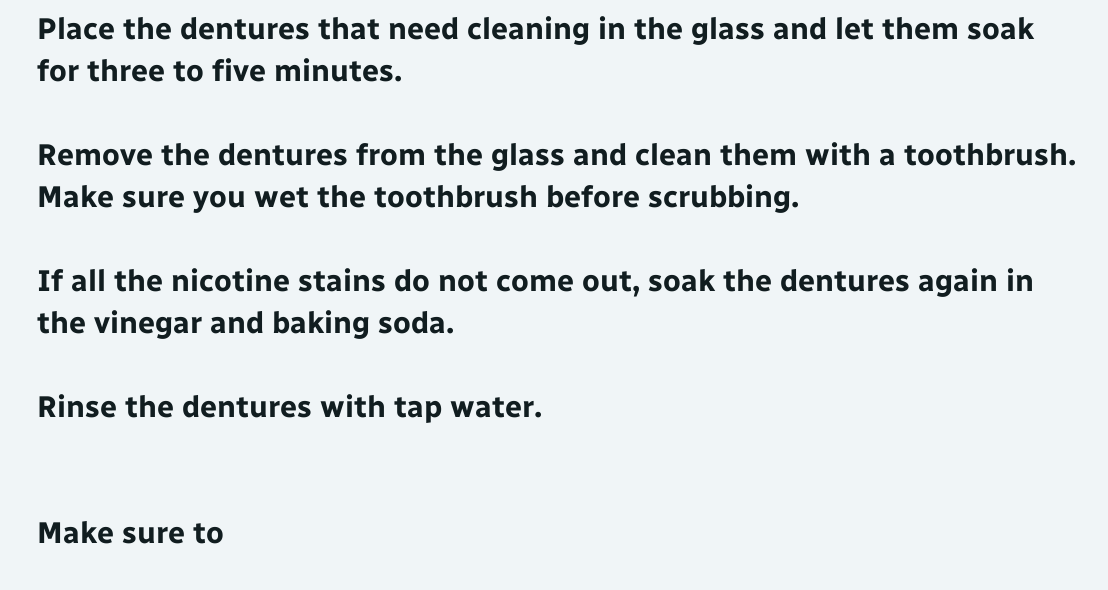Place the dentures that need cleaning in the glass and let them soak for three to five minutes.

Remove the dentures from the glass and clean them with a toothbrush. Make sure you wet the toothbrush before scrubbing.

If all the nicotine stains do not come out, soak the dentures again in the vinegar and baking soda.

Rinse the dentures with tap water.


Make sure to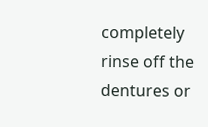completely rinse off the dentures or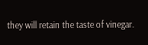they will retain the taste of vinegar.